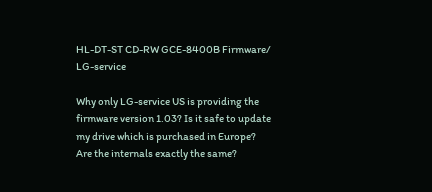HL-DT-ST CD-RW GCE-8400B Firmware/ LG-service

Why only LG-service US is providing the firmware version 1.03? Is it safe to update my drive which is purchased in Europe? Are the internals exactly the same?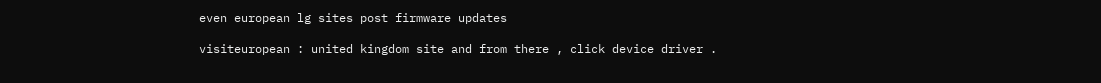even european lg sites post firmware updates

visiteuropean : united kingdom site and from there , click device driver .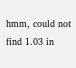hmm, could not find 1.03 in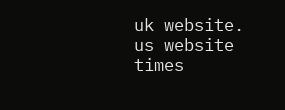uk website. us website times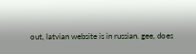out, latvian website is in russian. gee, does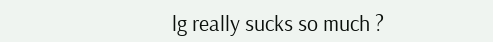lg really sucks so much ?